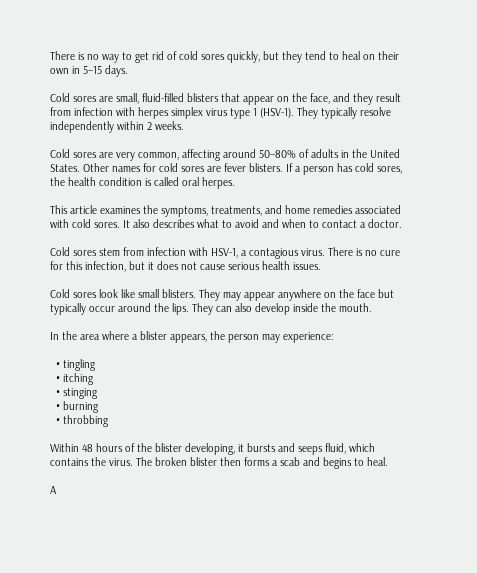There is no way to get rid of cold sores quickly, but they tend to heal on their own in 5–15 days.

Cold sores are small, fluid-filled blisters that appear on the face, and they result from infection with herpes simplex virus type 1 (HSV-1). They typically resolve independently within 2 weeks.

Cold sores are very common, affecting around 50–80% of adults in the United States. Other names for cold sores are fever blisters. If a person has cold sores, the health condition is called oral herpes.

This article examines the symptoms, treatments, and home remedies associated with cold sores. It also describes what to avoid and when to contact a doctor.

Cold sores stem from infection with HSV-1, a contagious virus. There is no cure for this infection, but it does not cause serious health issues.

Cold sores look like small blisters. They may appear anywhere on the face but typically occur around the lips. They can also develop inside the mouth.

In the area where a blister appears, the person may experience:

  • tingling
  • itching
  • stinging
  • burning
  • throbbing

Within 48 hours of the blister developing, it bursts and seeps fluid, which contains the virus. The broken blister then forms a scab and begins to heal.

A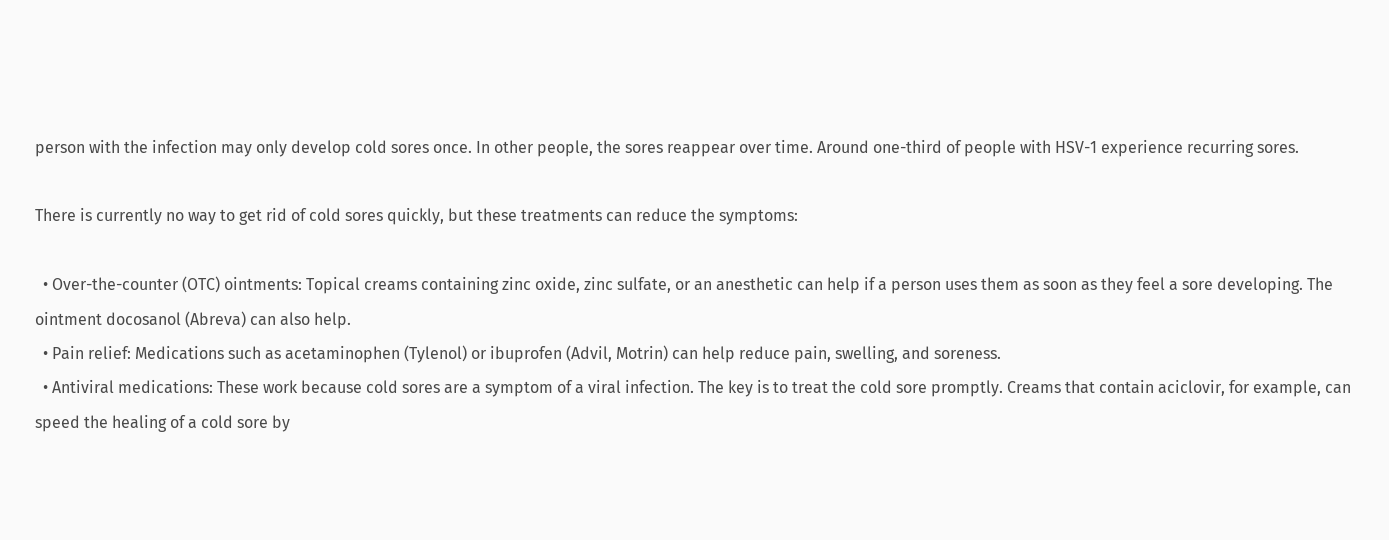person with the infection may only develop cold sores once. In other people, the sores reappear over time. Around one-third of people with HSV-1 experience recurring sores.

There is currently no way to get rid of cold sores quickly, but these treatments can reduce the symptoms:

  • Over-the-counter (OTC) ointments: Topical creams containing zinc oxide, zinc sulfate, or an anesthetic can help if a person uses them as soon as they feel a sore developing. The ointment docosanol (Abreva) can also help.
  • Pain relief: Medications such as acetaminophen (Tylenol) or ibuprofen (Advil, Motrin) can help reduce pain, swelling, and soreness.
  • Antiviral medications: These work because cold sores are a symptom of a viral infection. The key is to treat the cold sore promptly. Creams that contain aciclovir, for example, can speed the healing of a cold sore by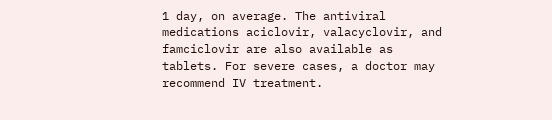1 day, on average. The antiviral medications aciclovir, valacyclovir, and famciclovir are also available as tablets. For severe cases, a doctor may recommend IV treatment.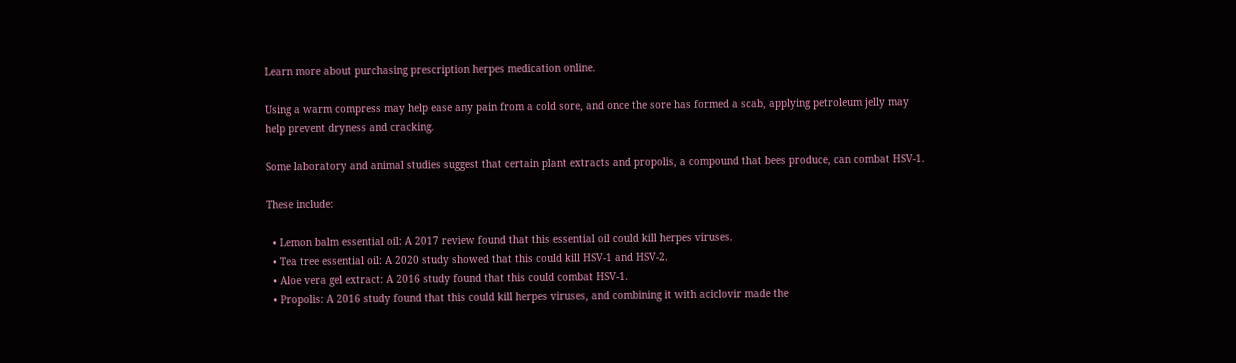Learn more about purchasing prescription herpes medication online.

Using a warm compress may help ease any pain from a cold sore, and once the sore has formed a scab, applying petroleum jelly may help prevent dryness and cracking.

Some laboratory and animal studies suggest that certain plant extracts and propolis, a compound that bees produce, can combat HSV-1.

These include:

  • Lemon balm essential oil: A 2017 review found that this essential oil could kill herpes viruses.
  • Tea tree essential oil: A 2020 study showed that this could kill HSV-1 and HSV-2.
  • Aloe vera gel extract: A 2016 study found that this could combat HSV-1.
  • Propolis: A 2016 study found that this could kill herpes viruses, and combining it with aciclovir made the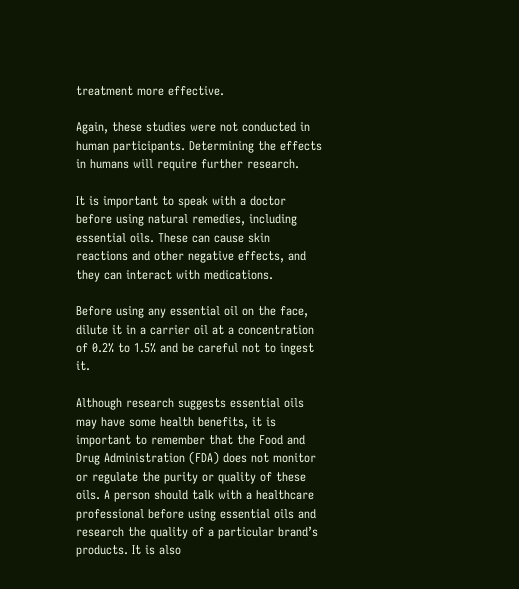treatment more effective.

Again, these studies were not conducted in human participants. Determining the effects in humans will require further research.

It is important to speak with a doctor before using natural remedies, including essential oils. These can cause skin reactions and other negative effects, and they can interact with medications.

Before using any essential oil on the face, dilute it in a carrier oil at a concentration of 0.2% to 1.5% and be careful not to ingest it.

Although research suggests essential oils may have some health benefits, it is important to remember that the Food and Drug Administration (FDA) does not monitor or regulate the purity or quality of these oils. A person should talk with a healthcare professional before using essential oils and research the quality of a particular brand’s products. It is also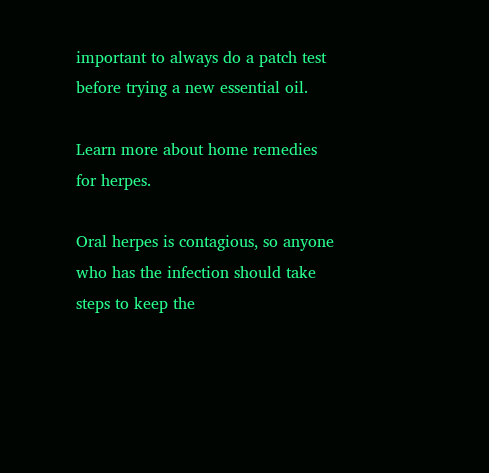important to always do a patch test before trying a new essential oil.

Learn more about home remedies for herpes.

Oral herpes is contagious, so anyone who has the infection should take steps to keep the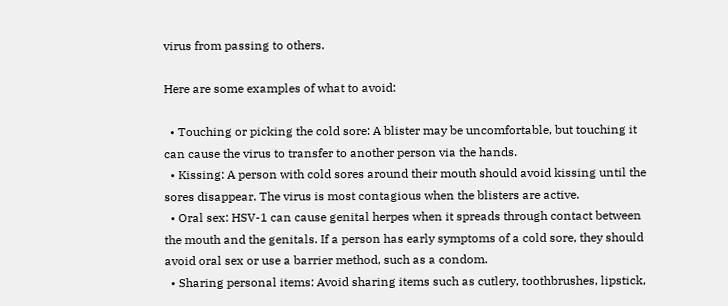virus from passing to others.

Here are some examples of what to avoid:

  • Touching or picking the cold sore: A blister may be uncomfortable, but touching it can cause the virus to transfer to another person via the hands.
  • Kissing: A person with cold sores around their mouth should avoid kissing until the sores disappear. The virus is most contagious when the blisters are active.
  • Oral sex: HSV-1 can cause genital herpes when it spreads through contact between the mouth and the genitals. If a person has early symptoms of a cold sore, they should avoid oral sex or use a barrier method, such as a condom.
  • Sharing personal items: Avoid sharing items such as cutlery, toothbrushes, lipstick,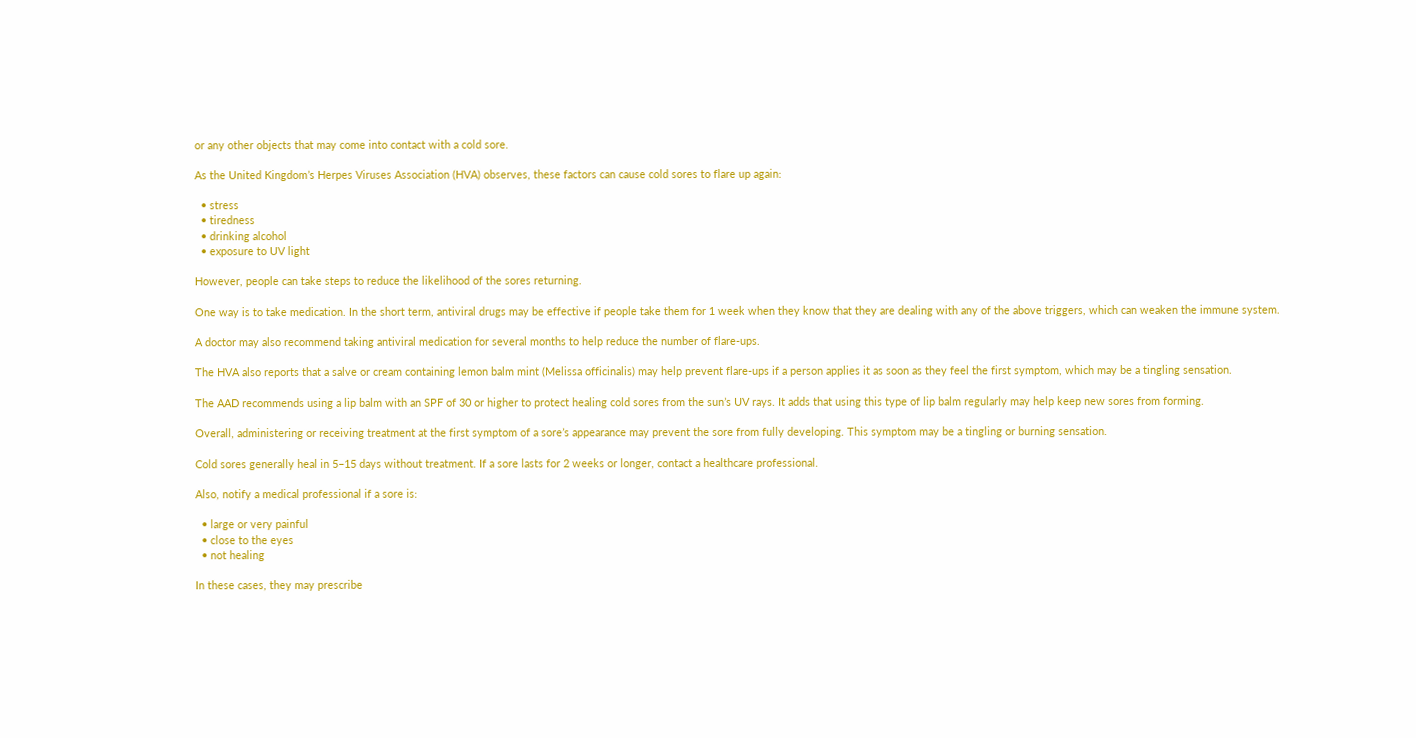or any other objects that may come into contact with a cold sore.

As the United Kingdom’s Herpes Viruses Association (HVA) observes, these factors can cause cold sores to flare up again:

  • stress
  • tiredness
  • drinking alcohol
  • exposure to UV light

However, people can take steps to reduce the likelihood of the sores returning.

One way is to take medication. In the short term, antiviral drugs may be effective if people take them for 1 week when they know that they are dealing with any of the above triggers, which can weaken the immune system.

A doctor may also recommend taking antiviral medication for several months to help reduce the number of flare-ups.

The HVA also reports that a salve or cream containing lemon balm mint (Melissa officinalis) may help prevent flare-ups if a person applies it as soon as they feel the first symptom, which may be a tingling sensation.

The AAD recommends using a lip balm with an SPF of 30 or higher to protect healing cold sores from the sun’s UV rays. It adds that using this type of lip balm regularly may help keep new sores from forming.

Overall, administering or receiving treatment at the first symptom of a sore’s appearance may prevent the sore from fully developing. This symptom may be a tingling or burning sensation.

Cold sores generally heal in 5–15 days without treatment. If a sore lasts for 2 weeks or longer, contact a healthcare professional.

Also, notify a medical professional if a sore is:

  • large or very painful
  • close to the eyes
  • not healing

In these cases, they may prescribe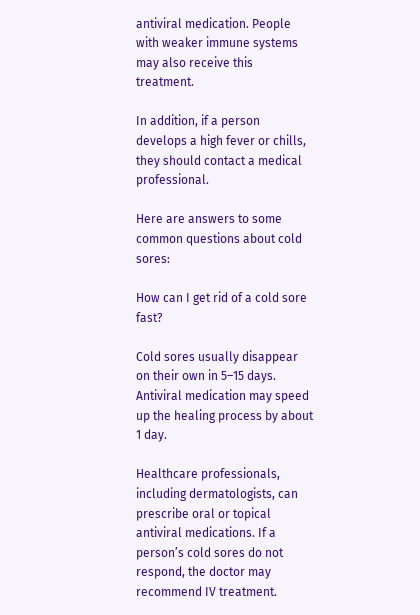antiviral medication. People with weaker immune systems may also receive this treatment.

In addition, if a person develops a high fever or chills, they should contact a medical professional.

Here are answers to some common questions about cold sores:

How can I get rid of a cold sore fast?

Cold sores usually disappear on their own in 5–15 days. Antiviral medication may speed up the healing process by about 1 day.

Healthcare professionals, including dermatologists, can prescribe oral or topical antiviral medications. If a person’s cold sores do not respond, the doctor may recommend IV treatment.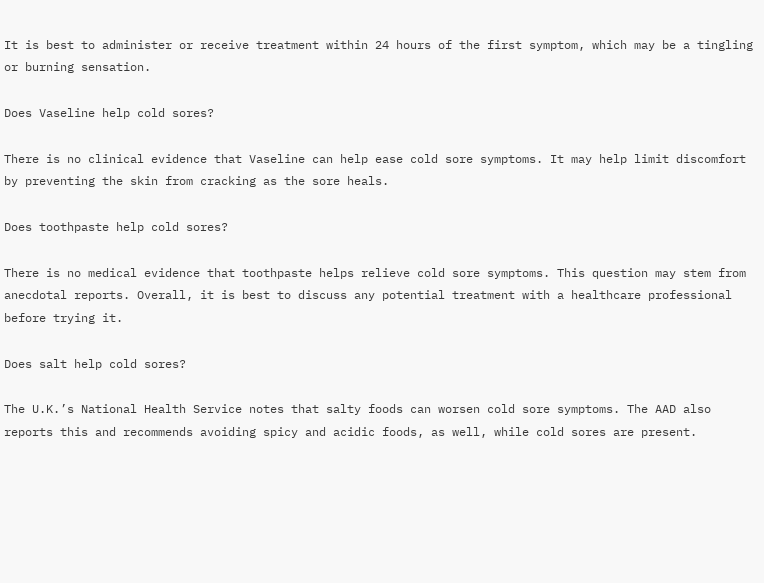It is best to administer or receive treatment within 24 hours of the first symptom, which may be a tingling or burning sensation.

Does Vaseline help cold sores?

There is no clinical evidence that Vaseline can help ease cold sore symptoms. It may help limit discomfort by preventing the skin from cracking as the sore heals.

Does toothpaste help cold sores?

There is no medical evidence that toothpaste helps relieve cold sore symptoms. This question may stem from anecdotal reports. Overall, it is best to discuss any potential treatment with a healthcare professional before trying it.

Does salt help cold sores?

The U.K.’s National Health Service notes that salty foods can worsen cold sore symptoms. The AAD also reports this and recommends avoiding spicy and acidic foods, as well, while cold sores are present.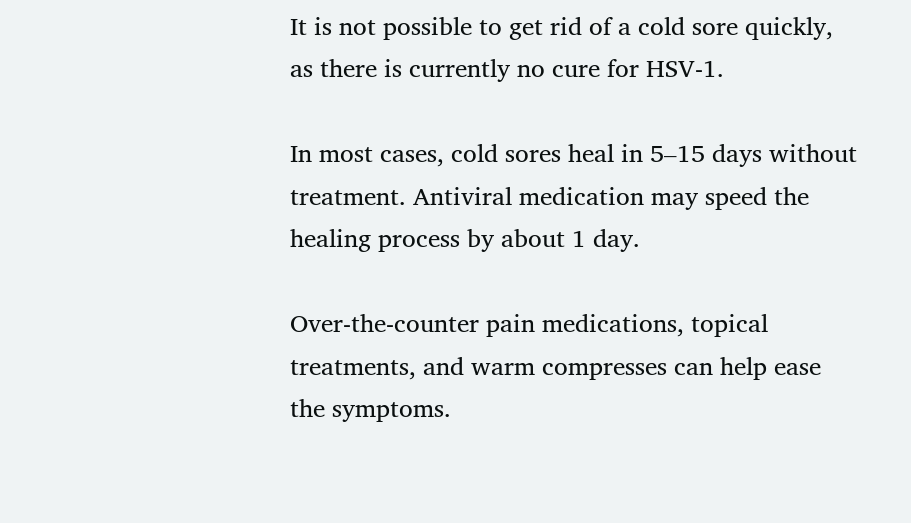It is not possible to get rid of a cold sore quickly, as there is currently no cure for HSV-1.

In most cases, cold sores heal in 5–15 days without treatment. Antiviral medication may speed the healing process by about 1 day.

Over-the-counter pain medications, topical treatments, and warm compresses can help ease the symptoms.